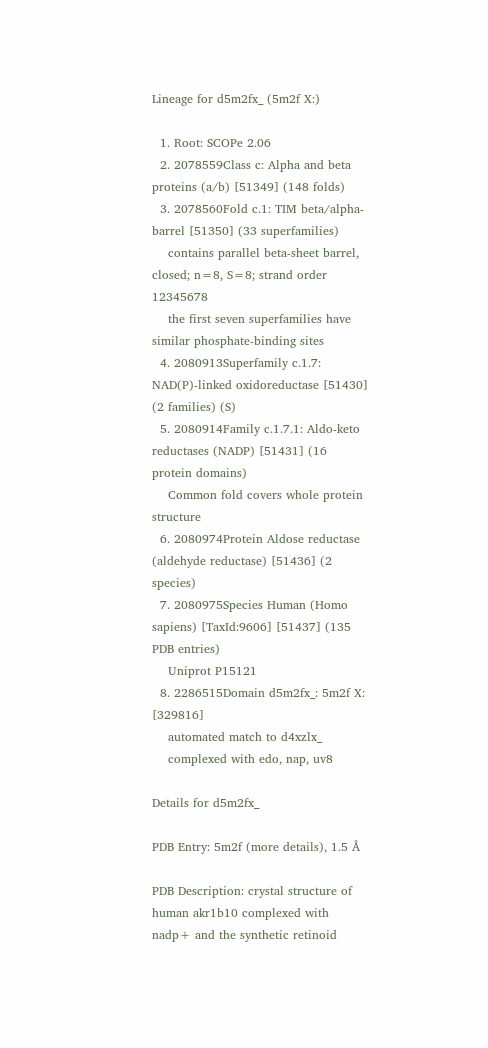Lineage for d5m2fx_ (5m2f X:)

  1. Root: SCOPe 2.06
  2. 2078559Class c: Alpha and beta proteins (a/b) [51349] (148 folds)
  3. 2078560Fold c.1: TIM beta/alpha-barrel [51350] (33 superfamilies)
    contains parallel beta-sheet barrel, closed; n=8, S=8; strand order 12345678
    the first seven superfamilies have similar phosphate-binding sites
  4. 2080913Superfamily c.1.7: NAD(P)-linked oxidoreductase [51430] (2 families) (S)
  5. 2080914Family c.1.7.1: Aldo-keto reductases (NADP) [51431] (16 protein domains)
    Common fold covers whole protein structure
  6. 2080974Protein Aldose reductase (aldehyde reductase) [51436] (2 species)
  7. 2080975Species Human (Homo sapiens) [TaxId:9606] [51437] (135 PDB entries)
    Uniprot P15121
  8. 2286515Domain d5m2fx_: 5m2f X: [329816]
    automated match to d4xzlx_
    complexed with edo, nap, uv8

Details for d5m2fx_

PDB Entry: 5m2f (more details), 1.5 Å

PDB Description: crystal structure of human akr1b10 complexed with nadp+ and the synthetic retinoid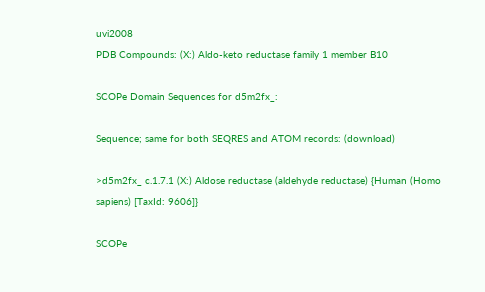uvi2008
PDB Compounds: (X:) Aldo-keto reductase family 1 member B10

SCOPe Domain Sequences for d5m2fx_:

Sequence; same for both SEQRES and ATOM records: (download)

>d5m2fx_ c.1.7.1 (X:) Aldose reductase (aldehyde reductase) {Human (Homo sapiens) [TaxId: 9606]}

SCOPe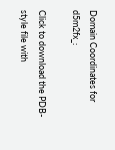Domain Coordinates for d5m2fx_:

Click to download the PDB-style file with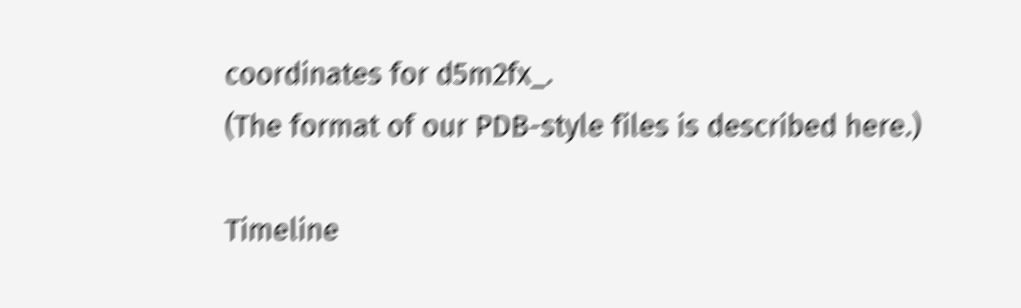coordinates for d5m2fx_.
(The format of our PDB-style files is described here.)

Timeline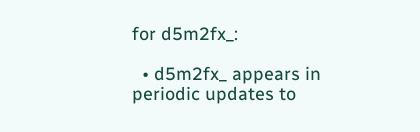for d5m2fx_:

  • d5m2fx_ appears in periodic updates to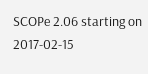SCOPe 2.06 starting on 2017-02-15